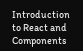Introduction to React and Components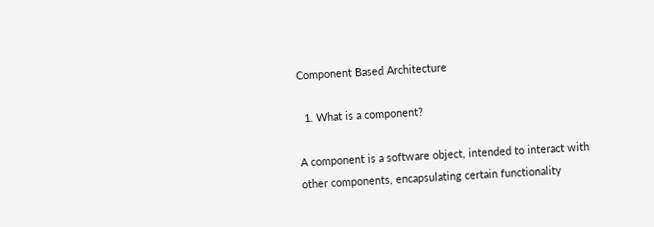Component Based Architecture

  1. What is a component?

A component is a software object, intended to interact with other components, encapsulating certain functionality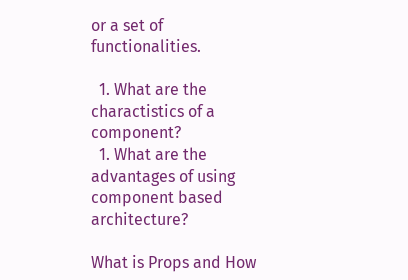or a set of functionalities.

  1. What are the charactistics of a component?
  1. What are the advantages of using component based architecture?

What is Props and How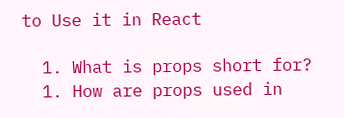to Use it in React

  1. What is props short for?
  1. How are props used in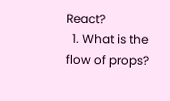React?
  1. What is the flow of props?